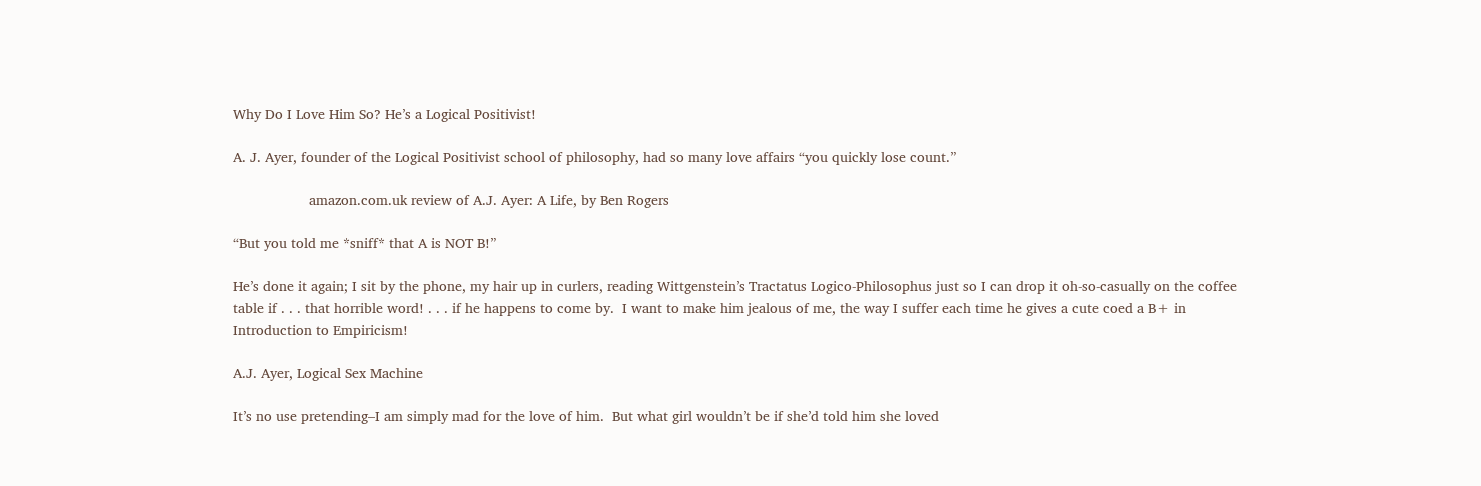Why Do I Love Him So? He’s a Logical Positivist!

A. J. Ayer, founder of the Logical Positivist school of philosophy, had so many love affairs “you quickly lose count.”

                   amazon.com.uk review of A.J. Ayer: A Life, by Ben Rogers

“But you told me *sniff* that A is NOT B!”

He’s done it again; I sit by the phone, my hair up in curlers, reading Wittgenstein’s Tractatus Logico-Philosophus just so I can drop it oh-so-casually on the coffee table if . . . that horrible word! . . . if he happens to come by.  I want to make him jealous of me, the way I suffer each time he gives a cute coed a B+ in Introduction to Empiricism!

A.J. Ayer, Logical Sex Machine

It’s no use pretending–I am simply mad for the love of him.  But what girl wouldn’t be if she’d told him she loved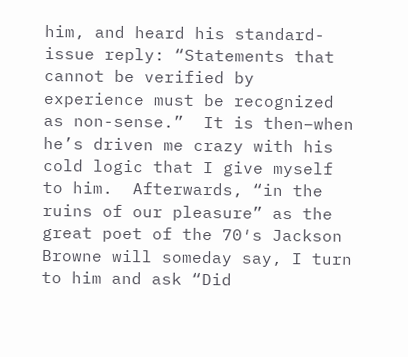him, and heard his standard-issue reply: “Statements that cannot be verified by experience must be recognized as non-sense.”  It is then–when he’s driven me crazy with his cold logic that I give myself to him.  Afterwards, “in the ruins of our pleasure” as the great poet of the 70′s Jackson Browne will someday say, I turn to him and ask “Did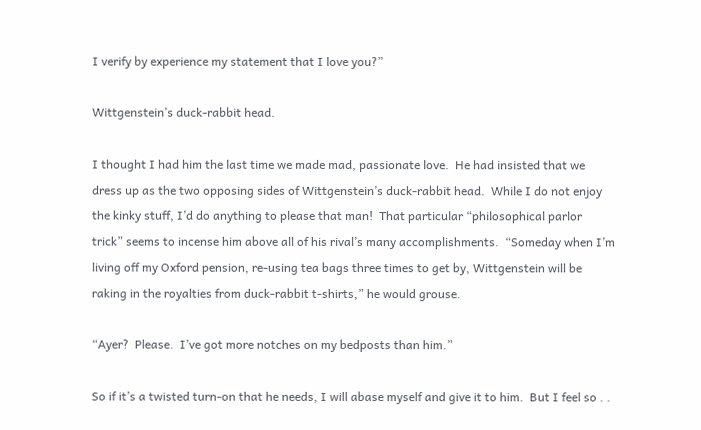I verify by experience my statement that I love you?”

Wittgenstein’s duck-rabbit head.

I thought I had him the last time we made mad, passionate love.  He had insisted that we dress up as the two opposing sides of Wittgenstein’s duck-rabbit head.  While I do not enjoy the kinky stuff, I’d do anything to please that man!  That particular “philosophical parlor trick” seems to incense him above all of his rival’s many accomplishments.  “Someday when I’m living off my Oxford pension, re-using tea bags three times to get by, Wittgenstein will be raking in the royalties from duck-rabbit t-shirts,” he would grouse.

“Ayer?  Please.  I’ve got more notches on my bedposts than him.”

So if it’s a twisted turn-on that he needs, I will abase myself and give it to him.  But I feel so . .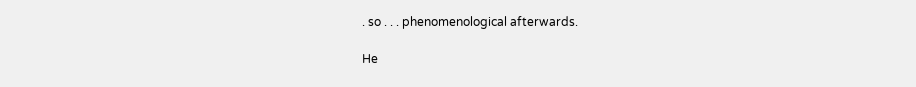. so . . . phenomenological afterwards.

He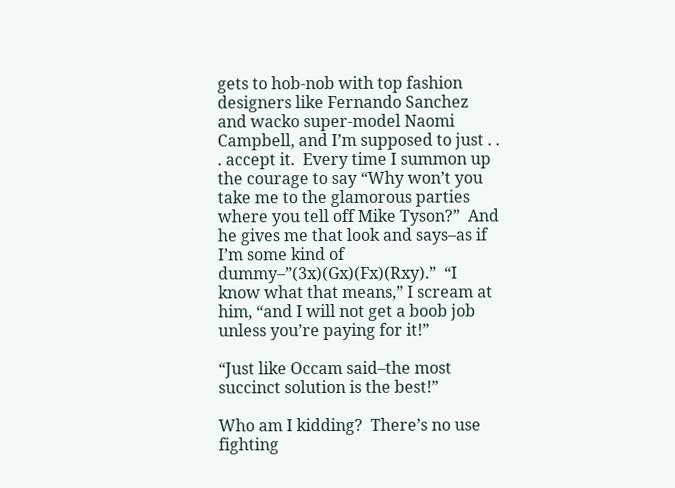gets to hob-nob with top fashion designers like Fernando Sanchez and wacko super-model Naomi Campbell, and I’m supposed to just . . . accept it.  Every time I summon up the courage to say “Why won’t you take me to the glamorous parties where you tell off Mike Tyson?”  And he gives me that look and says–as if I’m some kind of dummy–”(3x)(Gx)(Fx)(Rxy).”  “I know what that means,” I scream at him, “and I will not get a boob job unless you’re paying for it!”

“Just like Occam said–the most succinct solution is the best!”

Who am I kidding?  There’s no use fighting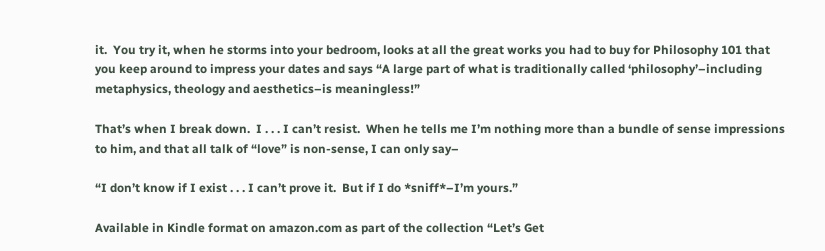it.  You try it, when he storms into your bedroom, looks at all the great works you had to buy for Philosophy 101 that you keep around to impress your dates and says “A large part of what is traditionally called ‘philosophy’–including metaphysics, theology and aesthetics–is meaningless!”

That’s when I break down.  I . . . I can’t resist.  When he tells me I’m nothing more than a bundle of sense impressions to him, and that all talk of “love” is non-sense, I can only say–

“I don’t know if I exist . . . I can’t prove it.  But if I do *sniff*–I’m yours.”

Available in Kindle format on amazon.com as part of the collection “Let’s Get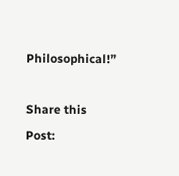Philosophical!”

Share this Post: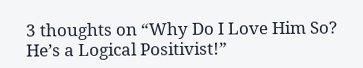3 thoughts on “Why Do I Love Him So? He’s a Logical Positivist!”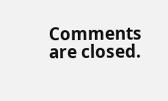Comments are closed.